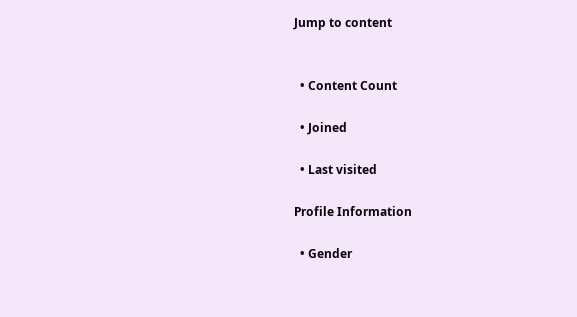Jump to content


  • Content Count

  • Joined

  • Last visited

Profile Information

  • Gender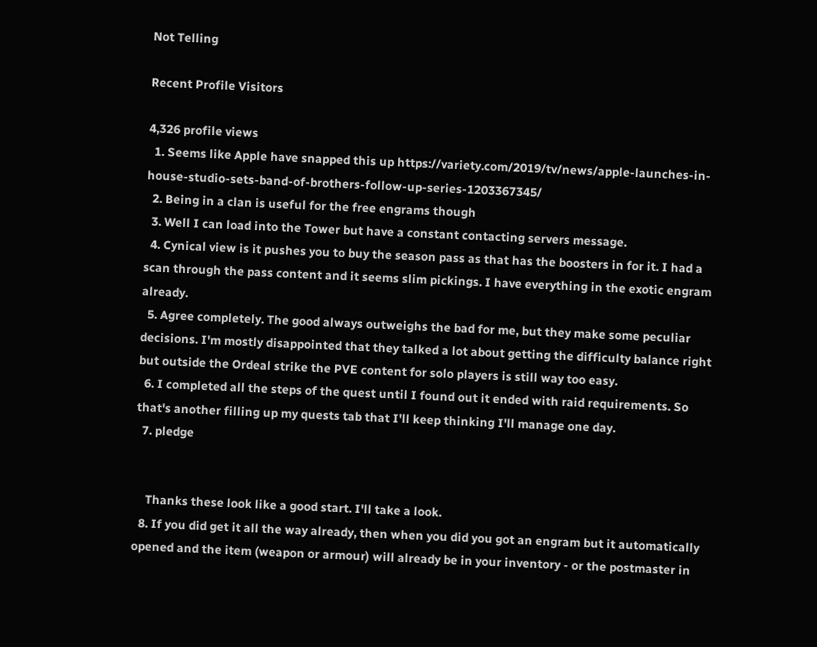Not Telling

Recent Profile Visitors

4,326 profile views
  1. Seems like Apple have snapped this up https://variety.com/2019/tv/news/apple-launches-in-house-studio-sets-band-of-brothers-follow-up-series-1203367345/
  2. Being in a clan is useful for the free engrams though
  3. Well I can load into the Tower but have a constant contacting servers message.
  4. Cynical view is it pushes you to buy the season pass as that has the boosters in for it. I had a scan through the pass content and it seems slim pickings. I have everything in the exotic engram already.
  5. Agree completely. The good always outweighs the bad for me, but they make some peculiar decisions. I'm mostly disappointed that they talked a lot about getting the difficulty balance right but outside the Ordeal strike the PVE content for solo players is still way too easy.
  6. I completed all the steps of the quest until I found out it ended with raid requirements. So that's another filling up my quests tab that I'll keep thinking I'll manage one day.
  7. pledge


    Thanks these look like a good start. I'll take a look.
  8. If you did get it all the way already, then when you did you got an engram but it automatically opened and the item (weapon or armour) will already be in your inventory - or the postmaster in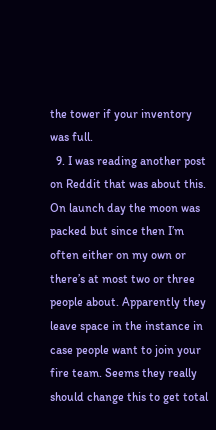the tower if your inventory was full.
  9. I was reading another post on Reddit that was about this. On launch day the moon was packed but since then I’m often either on my own or there’s at most two or three people about. Apparently they leave space in the instance in case people want to join your fire team. Seems they really should change this to get total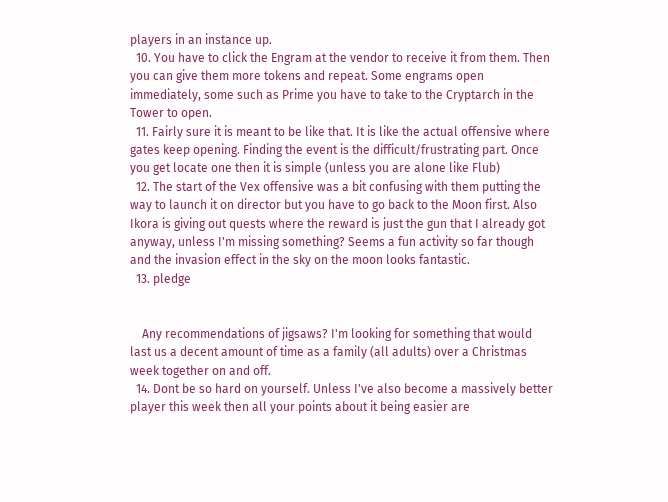players in an instance up.
  10. You have to click the Engram at the vendor to receive it from them. Then you can give them more tokens and repeat. Some engrams open immediately, some such as Prime you have to take to the Cryptarch in the Tower to open.
  11. Fairly sure it is meant to be like that. It is like the actual offensive where gates keep opening. Finding the event is the difficult/frustrating part. Once you get locate one then it is simple (unless you are alone like Flub)
  12. The start of the Vex offensive was a bit confusing with them putting the way to launch it on director but you have to go back to the Moon first. Also Ikora is giving out quests where the reward is just the gun that I already got anyway, unless I'm missing something? Seems a fun activity so far though and the invasion effect in the sky on the moon looks fantastic.
  13. pledge


    Any recommendations of jigsaws? I'm looking for something that would last us a decent amount of time as a family (all adults) over a Christmas week together on and off.
  14. Dont be so hard on yourself. Unless I've also become a massively better player this week then all your points about it being easier are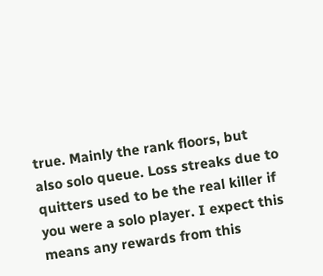true. Mainly the rank floors, but also solo queue. Loss streaks due to quitters used to be the real killer if you were a solo player. I expect this means any rewards from this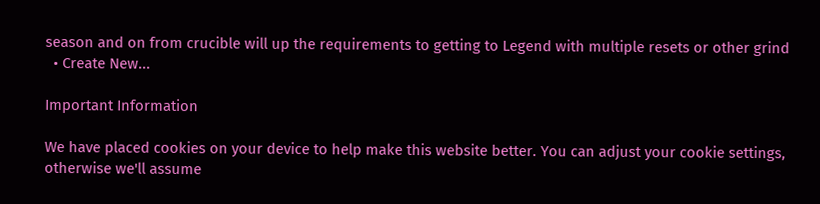season and on from crucible will up the requirements to getting to Legend with multiple resets or other grind
  • Create New...

Important Information

We have placed cookies on your device to help make this website better. You can adjust your cookie settings, otherwise we'll assume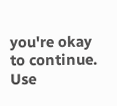you're okay to continue. Use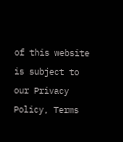of this website is subject to our Privacy Policy, Terms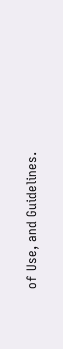of Use, and Guidelines.